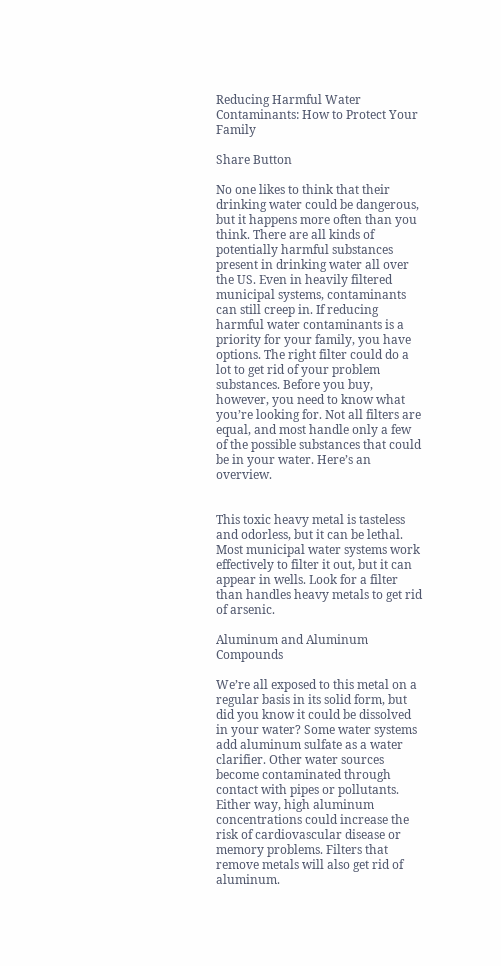Reducing Harmful Water Contaminants: How to Protect Your Family

Share Button

No one likes to think that their drinking water could be dangerous, but it happens more often than you think. There are all kinds of potentially harmful substances present in drinking water all over the US. Even in heavily filtered municipal systems, contaminants can still creep in. If reducing harmful water contaminants is a priority for your family, you have options. The right filter could do a lot to get rid of your problem substances. Before you buy, however, you need to know what you’re looking for. Not all filters are equal, and most handle only a few of the possible substances that could be in your water. Here’s an overview.


This toxic heavy metal is tasteless and odorless, but it can be lethal. Most municipal water systems work effectively to filter it out, but it can appear in wells. Look for a filter than handles heavy metals to get rid of arsenic.

Aluminum and Aluminum Compounds

We’re all exposed to this metal on a regular basis in its solid form, but did you know it could be dissolved in your water? Some water systems add aluminum sulfate as a water clarifier. Other water sources become contaminated through contact with pipes or pollutants. Either way, high aluminum concentrations could increase the risk of cardiovascular disease or memory problems. Filters that remove metals will also get rid of aluminum.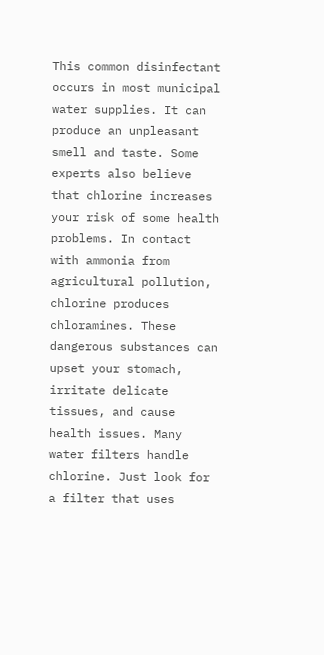This common disinfectant occurs in most municipal water supplies. It can produce an unpleasant smell and taste. Some experts also believe that chlorine increases your risk of some health problems. In contact with ammonia from agricultural pollution, chlorine produces chloramines. These dangerous substances can upset your stomach, irritate delicate tissues, and cause health issues. Many water filters handle chlorine. Just look for a filter that uses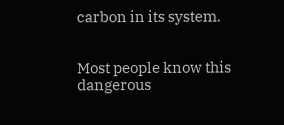carbon in its system.


Most people know this dangerous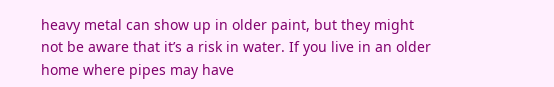heavy metal can show up in older paint, but they might not be aware that it’s a risk in water. If you live in an older home where pipes may have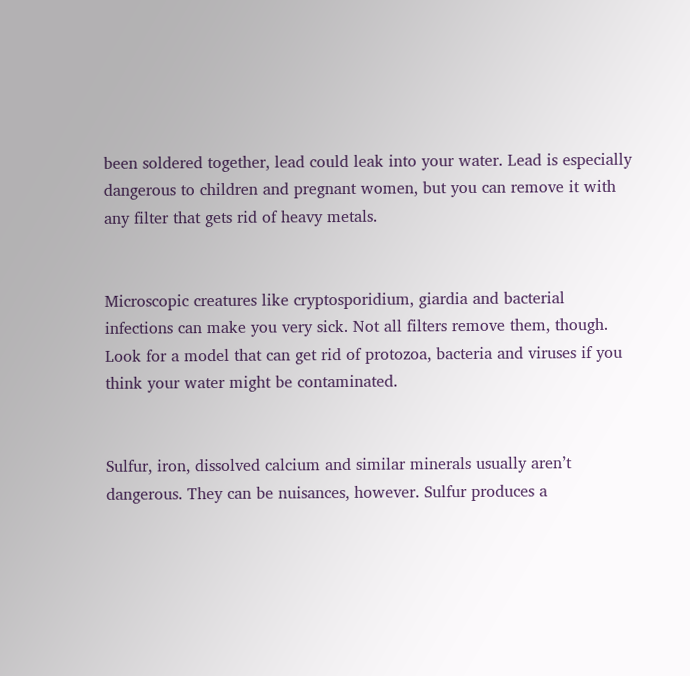been soldered together, lead could leak into your water. Lead is especially dangerous to children and pregnant women, but you can remove it with any filter that gets rid of heavy metals.


Microscopic creatures like cryptosporidium, giardia and bacterial infections can make you very sick. Not all filters remove them, though. Look for a model that can get rid of protozoa, bacteria and viruses if you think your water might be contaminated.


Sulfur, iron, dissolved calcium and similar minerals usually aren’t dangerous. They can be nuisances, however. Sulfur produces a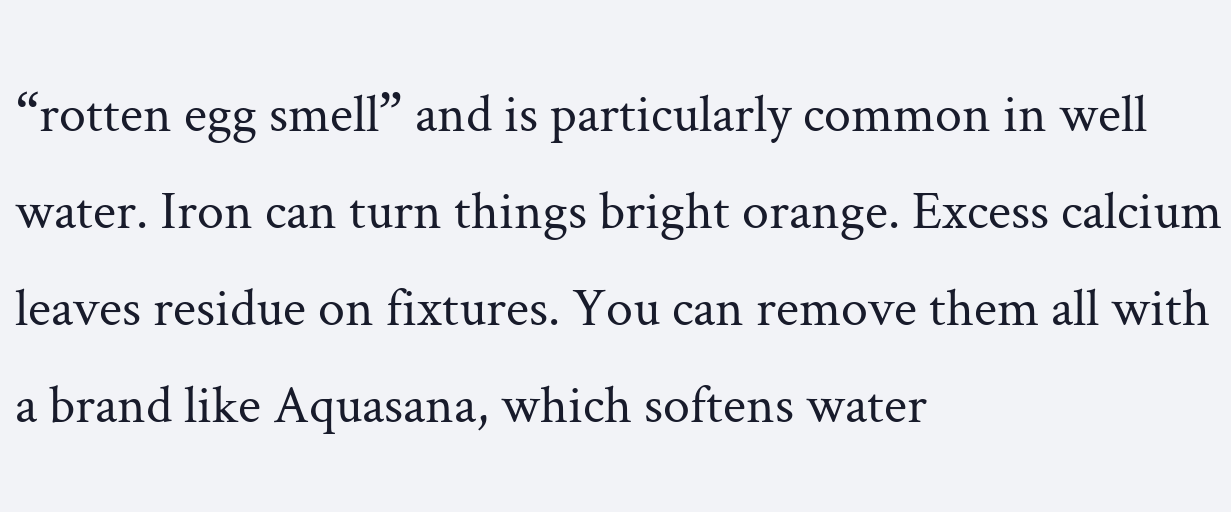“rotten egg smell” and is particularly common in well water. Iron can turn things bright orange. Excess calcium leaves residue on fixtures. You can remove them all with a brand like Aquasana, which softens water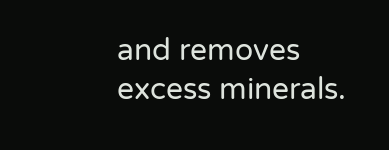and removes excess minerals.